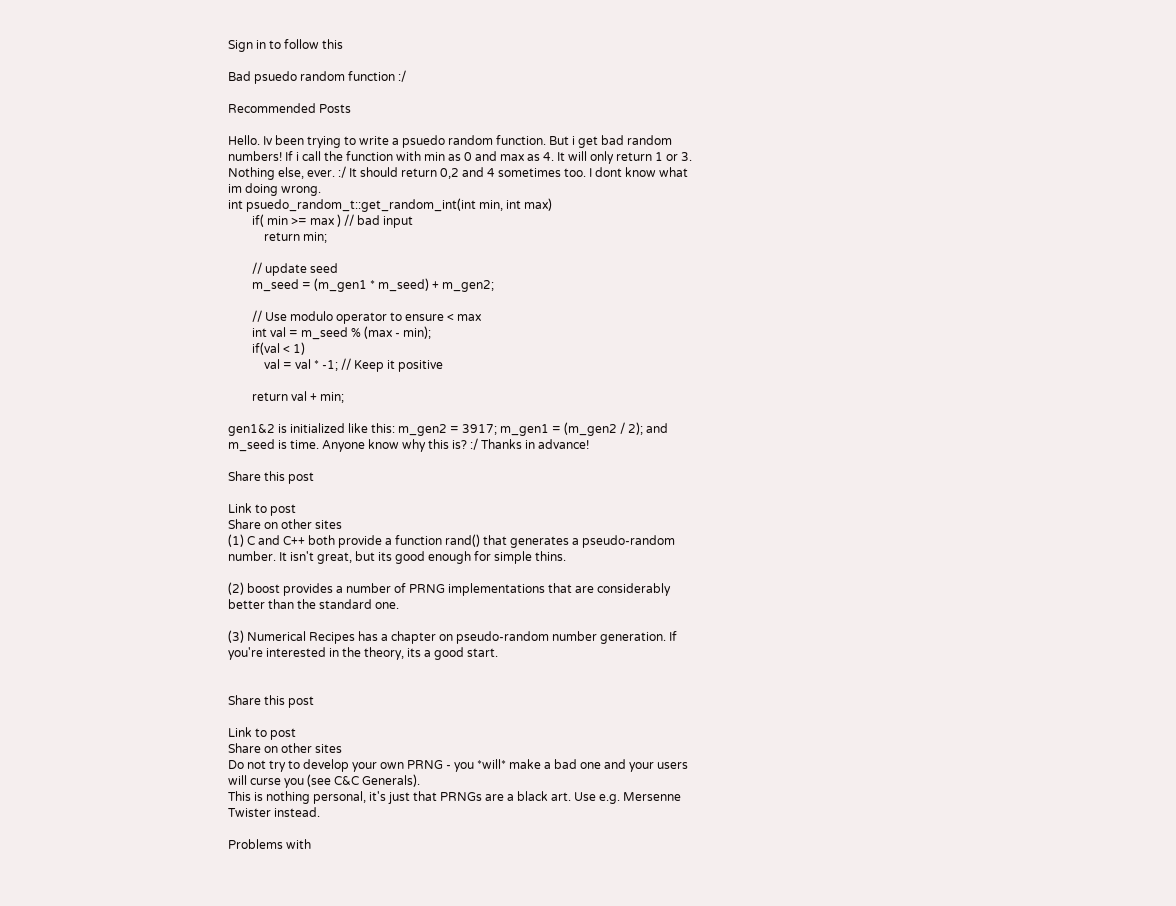Sign in to follow this

Bad psuedo random function :/

Recommended Posts

Hello. Iv been trying to write a psuedo random function. But i get bad random numbers! If i call the function with min as 0 and max as 4. It will only return 1 or 3. Nothing else, ever. :/ It should return 0,2 and 4 sometimes too. I dont know what im doing wrong.
int psuedo_random_t::get_random_int(int min, int max)
        if( min >= max ) // bad input
            return min;

        // update seed
        m_seed = (m_gen1 * m_seed) + m_gen2;

        // Use modulo operator to ensure < max
        int val = m_seed % (max - min);
        if(val < 1)
            val = val * -1; // Keep it positive

        return val + min;

gen1&2 is initialized like this: m_gen2 = 3917; m_gen1 = (m_gen2 / 2); and m_seed is time. Anyone know why this is? :/ Thanks in advance!

Share this post

Link to post
Share on other sites
(1) C and C++ both provide a function rand() that generates a pseudo-random number. It isn't great, but its good enough for simple thins.

(2) boost provides a number of PRNG implementations that are considerably better than the standard one.

(3) Numerical Recipes has a chapter on pseudo-random number generation. If you're interested in the theory, its a good start.


Share this post

Link to post
Share on other sites
Do not try to develop your own PRNG - you *will* make a bad one and your users will curse you (see C&C Generals).
This is nothing personal, it's just that PRNGs are a black art. Use e.g. Mersenne Twister instead.

Problems with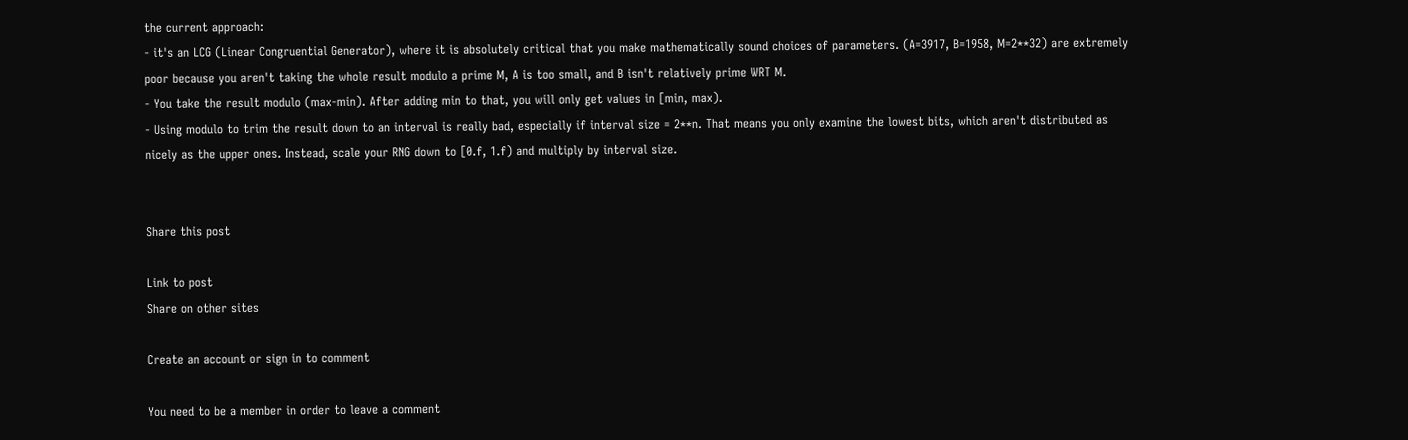the current approach:
- it's an LCG (Linear Congruential Generator), where it is absolutely critical that you make mathematically sound choices of parameters. (A=3917, B=1958, M=2**32) are extremely poor because you aren't taking the whole result modulo a prime M, A is too small, and B isn't relatively prime WRT M.
- You take the result modulo (max-min). After adding min to that, you will only get values in [min, max).
- Using modulo to trim the result down to an interval is really bad, especially if interval size = 2**n. That means you only examine the lowest bits, which aren't distributed as nicely as the upper ones. Instead, scale your RNG down to [0.f, 1.f) and multiply by interval size.


Share this post

Link to post
Share on other sites

Create an account or sign in to comment

You need to be a member in order to leave a comment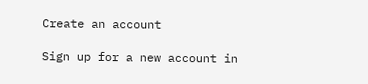Create an account

Sign up for a new account in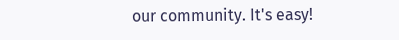our community. It's easy!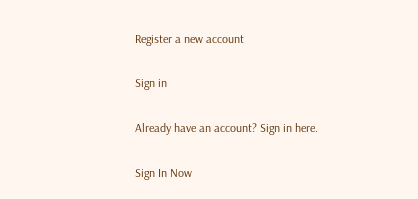Register a new account

Sign in

Already have an account? Sign in here.

Sign In Now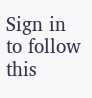Sign in to follow this